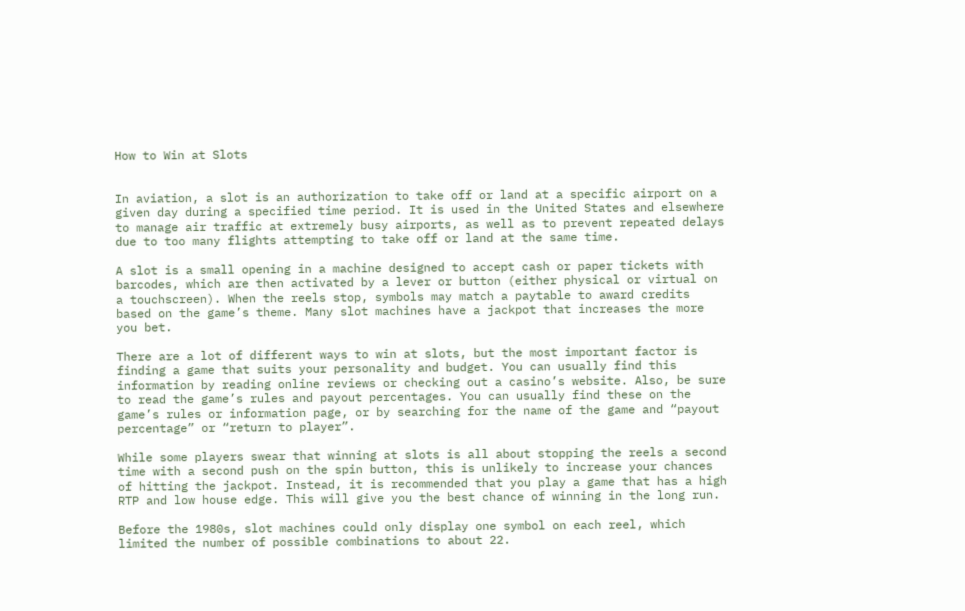How to Win at Slots


In aviation, a slot is an authorization to take off or land at a specific airport on a given day during a specified time period. It is used in the United States and elsewhere to manage air traffic at extremely busy airports, as well as to prevent repeated delays due to too many flights attempting to take off or land at the same time.

A slot is a small opening in a machine designed to accept cash or paper tickets with barcodes, which are then activated by a lever or button (either physical or virtual on a touchscreen). When the reels stop, symbols may match a paytable to award credits based on the game’s theme. Many slot machines have a jackpot that increases the more you bet.

There are a lot of different ways to win at slots, but the most important factor is finding a game that suits your personality and budget. You can usually find this information by reading online reviews or checking out a casino’s website. Also, be sure to read the game’s rules and payout percentages. You can usually find these on the game’s rules or information page, or by searching for the name of the game and “payout percentage” or “return to player”.

While some players swear that winning at slots is all about stopping the reels a second time with a second push on the spin button, this is unlikely to increase your chances of hitting the jackpot. Instead, it is recommended that you play a game that has a high RTP and low house edge. This will give you the best chance of winning in the long run.

Before the 1980s, slot machines could only display one symbol on each reel, which limited the number of possible combinations to about 22.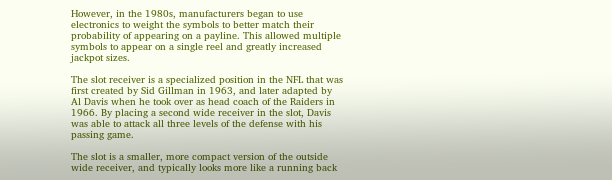However, in the 1980s, manufacturers began to use electronics to weight the symbols to better match their probability of appearing on a payline. This allowed multiple symbols to appear on a single reel and greatly increased jackpot sizes.

The slot receiver is a specialized position in the NFL that was first created by Sid Gillman in 1963, and later adapted by Al Davis when he took over as head coach of the Raiders in 1966. By placing a second wide receiver in the slot, Davis was able to attack all three levels of the defense with his passing game.

The slot is a smaller, more compact version of the outside wide receiver, and typically looks more like a running back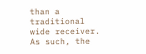than a traditional wide receiver. As such, the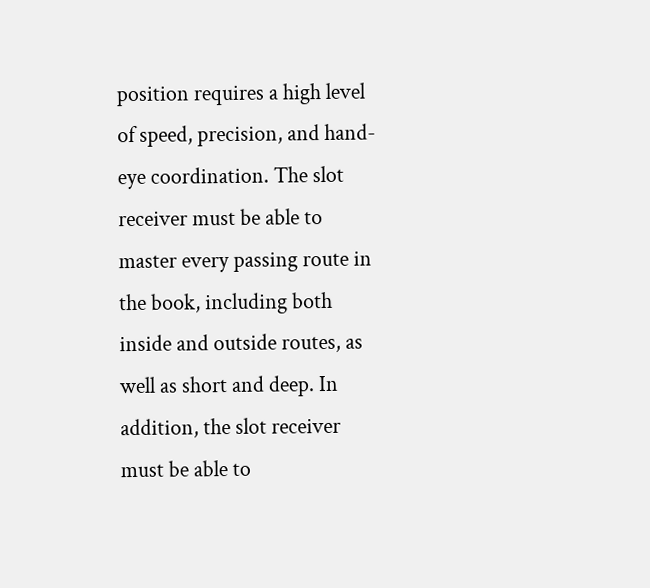position requires a high level of speed, precision, and hand-eye coordination. The slot receiver must be able to master every passing route in the book, including both inside and outside routes, as well as short and deep. In addition, the slot receiver must be able to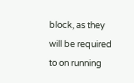block, as they will be required to on running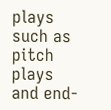plays such as pitch plays and end-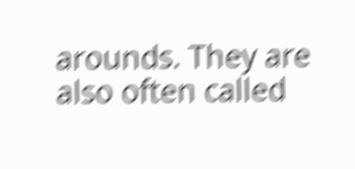arounds. They are also often called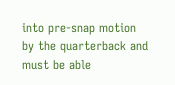into pre-snap motion by the quarterback and must be able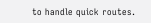to handle quick routes.